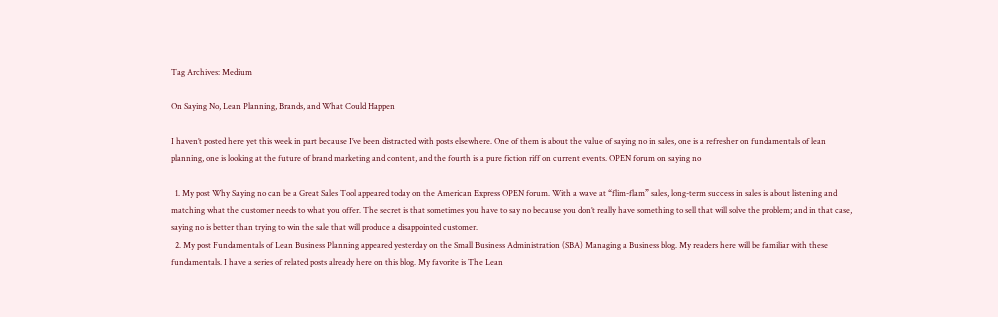Tag Archives: Medium

On Saying No, Lean Planning, Brands, and What Could Happen

I haven’t posted here yet this week in part because I’ve been distracted with posts elsewhere. One of them is about the value of saying no in sales, one is a refresher on fundamentals of lean planning, one is looking at the future of brand marketing and content, and the fourth is a pure fiction riff on current events. OPEN forum on saying no

  1. My post Why Saying no can be a Great Sales Tool appeared today on the American Express OPEN forum. With a wave at “flim-flam” sales, long-term success in sales is about listening and matching what the customer needs to what you offer. The secret is that sometimes you have to say no because you don’t really have something to sell that will solve the problem; and in that case, saying no is better than trying to win the sale that will produce a disappointed customer.
  2. My post Fundamentals of Lean Business Planning appeared yesterday on the Small Business Administration (SBA) Managing a Business blog. My readers here will be familiar with these fundamentals. I have a series of related posts already here on this blog. My favorite is The Lean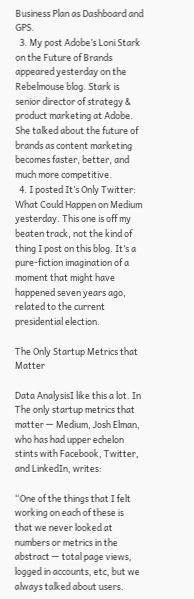Business Plan as Dashboard and GPS.
  3. My post Adobe’s Loni Stark on the Future of Brands appeared yesterday on the Rebelmouse blog. Stark is senior director of strategy & product marketing at Adobe. She talked about the future of brands as content marketing becomes faster, better, and much more competitive.
  4. I posted It’s Only Twitter: What Could Happen on Medium yesterday. This one is off my beaten track, not the kind of thing I post on this blog. It’s a pure-fiction imagination of a moment that might have happened seven years ago, related to the current presidential election.

The Only Startup Metrics that Matter

Data AnalysisI like this a lot. In The only startup metrics that matter — Medium, Josh Elman, who has had upper echelon stints with Facebook, Twitter, and LinkedIn, writes:

“One of the things that I felt working on each of these is that we never looked at numbers or metrics in the abstract — total page views, logged in accounts, etc, but we always talked about users.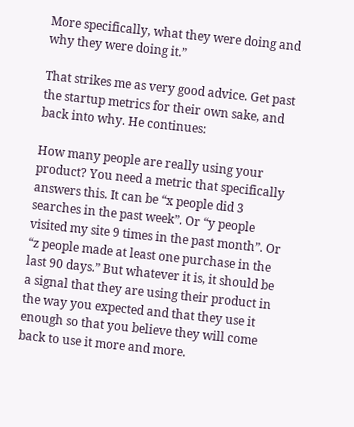More specifically, what they were doing and why they were doing it.”

That strikes me as very good advice. Get past the startup metrics for their own sake, and back into why. He continues:

How many people are really using your product? You need a metric that specifically answers this. It can be “x people did 3 searches in the past week”. Or “y people visited my site 9 times in the past month”. Or “z people made at least one purchase in the last 90 days.” But whatever it is, it should be a signal that they are using their product in the way you expected and that they use it enough so that you believe they will come back to use it more and more.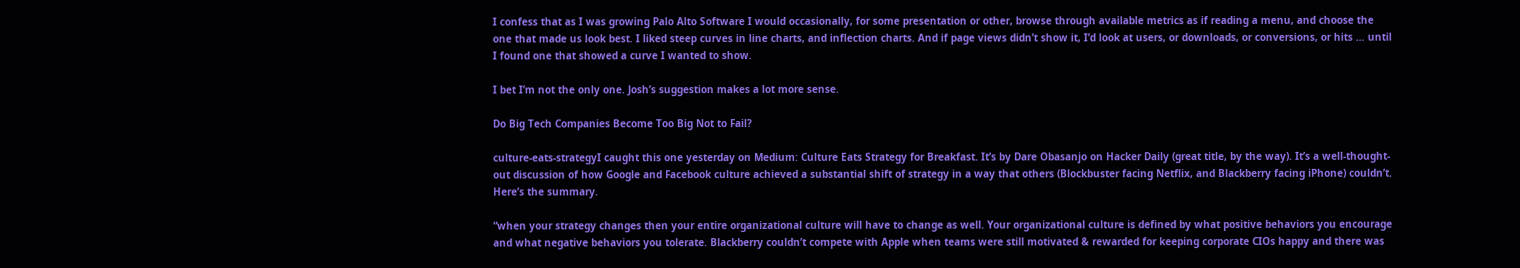I confess that as I was growing Palo Alto Software I would occasionally, for some presentation or other, browse through available metrics as if reading a menu, and choose the one that made us look best. I liked steep curves in line charts, and inflection charts. And if page views didn’t show it, I’d look at users, or downloads, or conversions, or hits … until I found one that showed a curve I wanted to show.

I bet I’m not the only one. Josh’s suggestion makes a lot more sense.

Do Big Tech Companies Become Too Big Not to Fail?

culture-eats-strategyI caught this one yesterday on Medium: Culture Eats Strategy for Breakfast. It’s by Dare Obasanjo on Hacker Daily (great title, by the way). It’s a well-thought-out discussion of how Google and Facebook culture achieved a substantial shift of strategy in a way that others (Blockbuster facing Netflix, and Blackberry facing iPhone) couldn’t. Here’s the summary.

“when your strategy changes then your entire organizational culture will have to change as well. Your organizational culture is defined by what positive behaviors you encourage and what negative behaviors you tolerate. Blackberry couldn’t compete with Apple when teams were still motivated & rewarded for keeping corporate CIOs happy and there was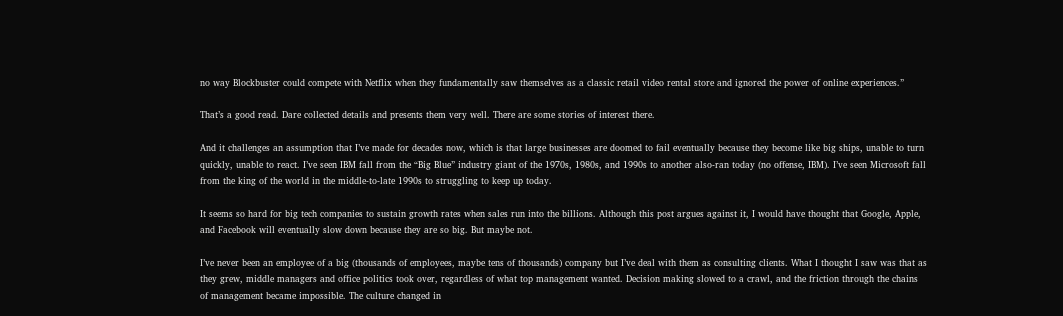no way Blockbuster could compete with Netflix when they fundamentally saw themselves as a classic retail video rental store and ignored the power of online experiences.”

That’s a good read. Dare collected details and presents them very well. There are some stories of interest there.

And it challenges an assumption that I’ve made for decades now, which is that large businesses are doomed to fail eventually because they become like big ships, unable to turn quickly, unable to react. I’ve seen IBM fall from the “Big Blue” industry giant of the 1970s, 1980s, and 1990s to another also-ran today (no offense, IBM). I’ve seen Microsoft fall from the king of the world in the middle-to-late 1990s to struggling to keep up today.

It seems so hard for big tech companies to sustain growth rates when sales run into the billions. Although this post argues against it, I would have thought that Google, Apple, and Facebook will eventually slow down because they are so big. But maybe not.

I’ve never been an employee of a big (thousands of employees, maybe tens of thousands) company but I’ve deal with them as consulting clients. What I thought I saw was that as they grew, middle managers and office politics took over, regardless of what top management wanted. Decision making slowed to a crawl, and the friction through the chains of management became impossible. The culture changed in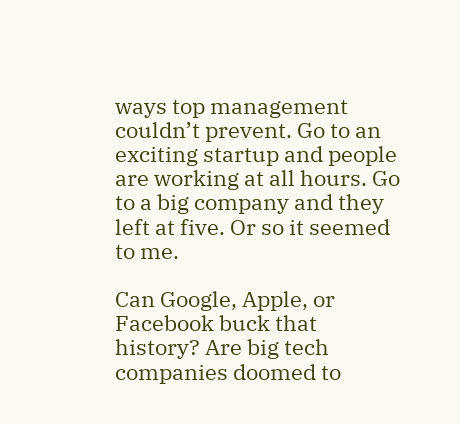ways top management couldn’t prevent. Go to an exciting startup and people are working at all hours. Go to a big company and they left at five. Or so it seemed to me.

Can Google, Apple, or Facebook buck that history? Are big tech companies doomed to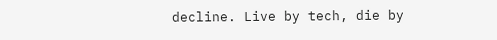decline. Live by tech, die by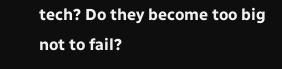tech? Do they become too big not to fail?